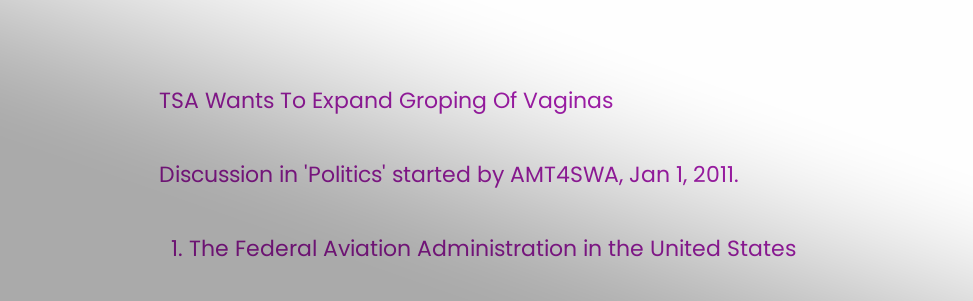TSA Wants To Expand Groping Of Vaginas

Discussion in 'Politics' started by AMT4SWA, Jan 1, 2011.

  1. The Federal Aviation Administration in the United States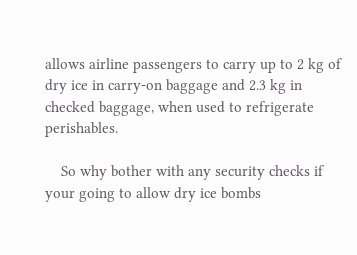allows airline passengers to carry up to 2 kg of dry ice in carry-on baggage and 2.3 kg in checked baggage, when used to refrigerate perishables.

    So why bother with any security checks if your going to allow dry ice bombs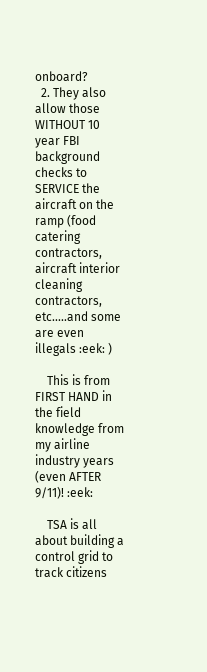onboard?
  2. They also allow those WITHOUT 10 year FBI background checks to SERVICE the aircraft on the ramp (food catering contractors, aircraft interior cleaning contractors, etc.....and some are even illegals :eek: )

    This is from FIRST HAND in the field knowledge from my airline industry years (even AFTER 9/11)! :eek:

    TSA is all about building a control grid to track citizens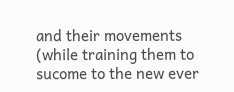and their movements (while training them to sucome to the new ever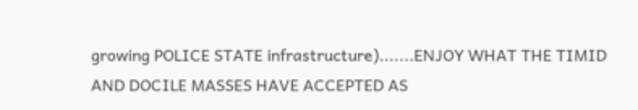growing POLICE STATE infrastructure).......ENJOY WHAT THE TIMID AND DOCILE MASSES HAVE ACCEPTED AS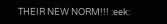THEIR NEW NORM!!! :eek: